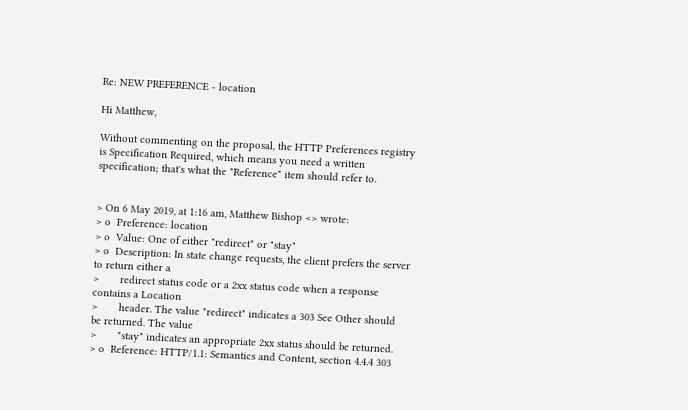Re: NEW PREFERENCE - location

Hi Matthew,

Without commenting on the proposal, the HTTP Preferences registry is Specification Required, which means you need a written specification; that's what the "Reference" item should refer to.


> On 6 May 2019, at 1:16 am, Matthew Bishop <> wrote:
> o  Preference: location
> o  Value: One of either "redirect" or "stay"
> o  Description: In state change requests, the client prefers the server to return either a
>       redirect status code or a 2xx status code when a response contains a Location
>       header. The value "redirect" indicates a 303 See Other should be returned. The value
>       "stay" indicates an appropriate 2xx status should be returned.
> o  Reference: HTTP/1.1: Semantics and Content, section 4.4.4 303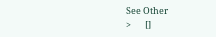See Other
>       []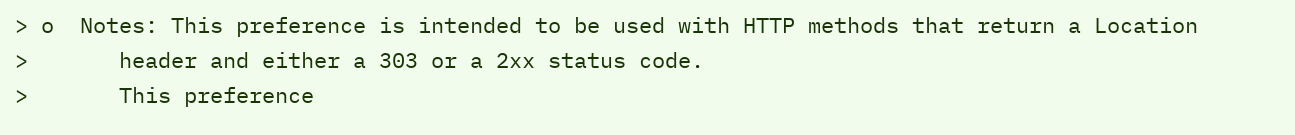> o  Notes: This preference is intended to be used with HTTP methods that return a Location
>       header and either a 303 or a 2xx status code.
>       This preference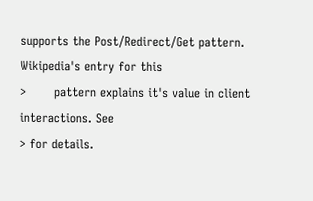supports the Post/Redirect/Get pattern. Wikipedia's entry for this
>       pattern explains it's value in client interactions. See
> for details.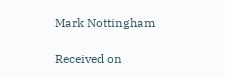Mark Nottingham

Received on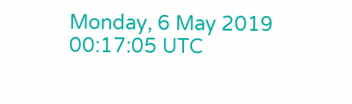Monday, 6 May 2019 00:17:05 UTC